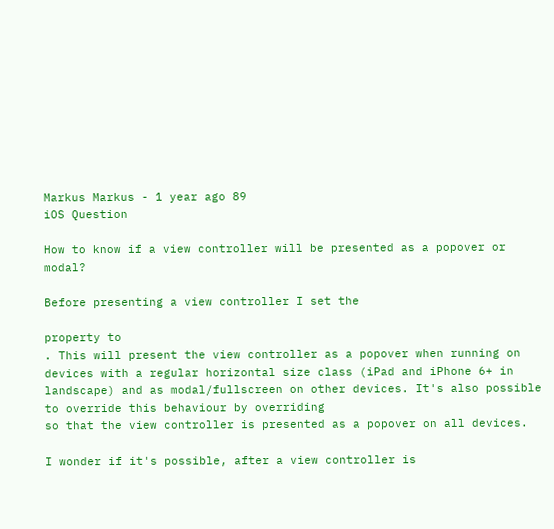Markus Markus - 1 year ago 89
iOS Question

How to know if a view controller will be presented as a popover or modal?

Before presenting a view controller I set the

property to
. This will present the view controller as a popover when running on devices with a regular horizontal size class (iPad and iPhone 6+ in landscape) and as modal/fullscreen on other devices. It's also possible to override this behaviour by overriding
so that the view controller is presented as a popover on all devices.

I wonder if it's possible, after a view controller is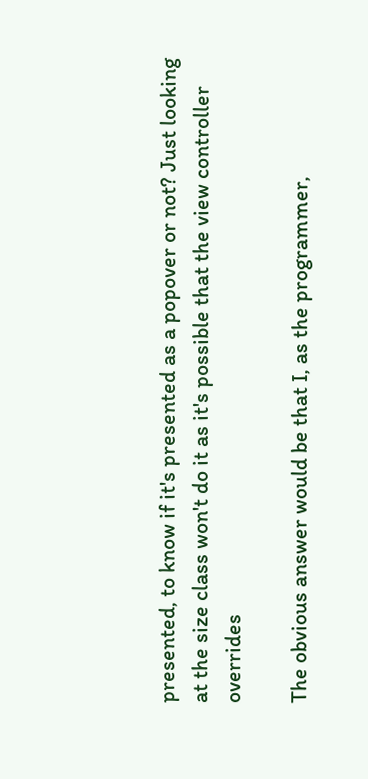presented, to know if it's presented as a popover or not? Just looking at the size class won't do it as it's possible that the view controller overrides

The obvious answer would be that I, as the programmer,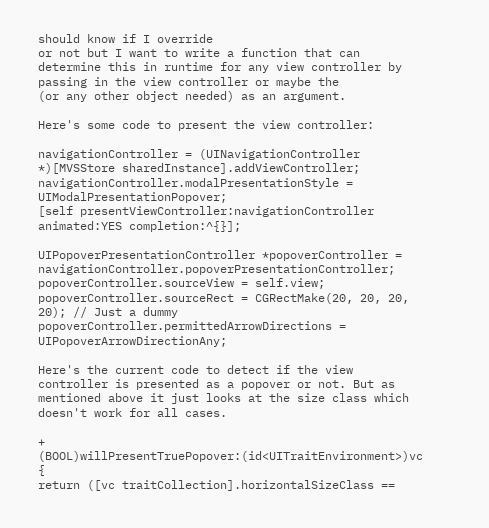should know if I override
or not but I want to write a function that can determine this in runtime for any view controller by passing in the view controller or maybe the
(or any other object needed) as an argument.

Here's some code to present the view controller:

navigationController = (UINavigationController *)[MVSStore sharedInstance].addViewController;
navigationController.modalPresentationStyle = UIModalPresentationPopover;
[self presentViewController:navigationController animated:YES completion:^{}];

UIPopoverPresentationController *popoverController = navigationController.popoverPresentationController;
popoverController.sourceView = self.view;
popoverController.sourceRect = CGRectMake(20, 20, 20, 20); // Just a dummy
popoverController.permittedArrowDirections = UIPopoverArrowDirectionAny;

Here's the current code to detect if the view controller is presented as a popover or not. But as mentioned above it just looks at the size class which doesn't work for all cases.

+ (BOOL)willPresentTruePopover:(id<UITraitEnvironment>)vc {
return ([vc traitCollection].horizontalSizeClass ==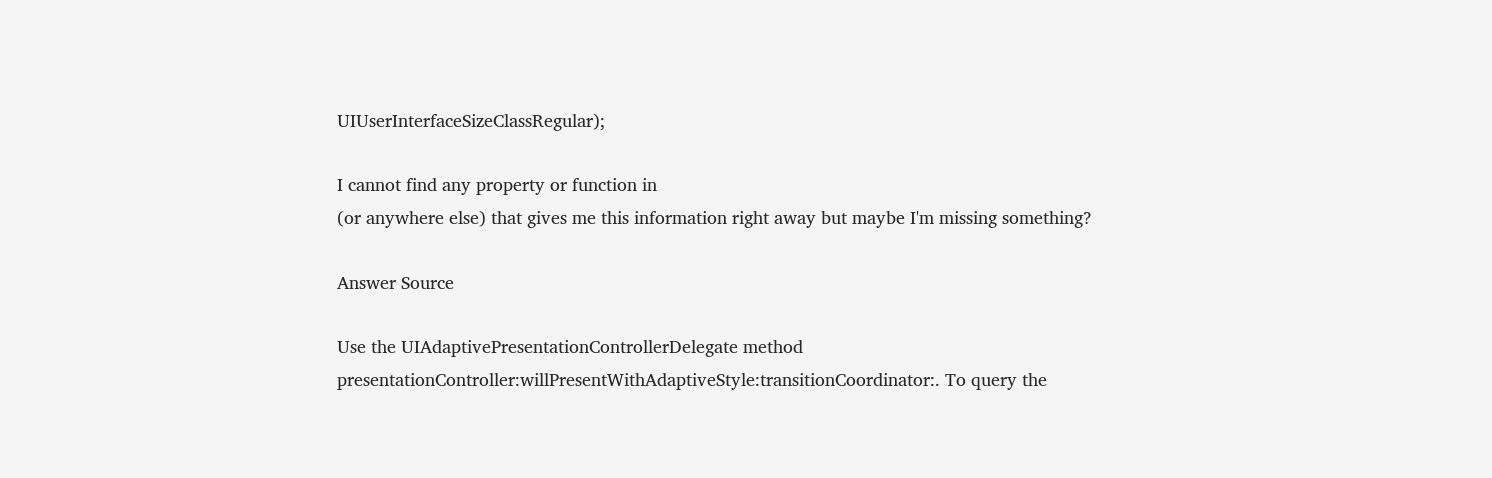UIUserInterfaceSizeClassRegular);

I cannot find any property or function in
(or anywhere else) that gives me this information right away but maybe I'm missing something?

Answer Source

Use the UIAdaptivePresentationControllerDelegate method presentationController:willPresentWithAdaptiveStyle:transitionCoordinator:. To query the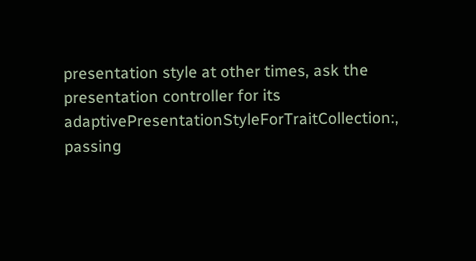presentation style at other times, ask the presentation controller for its adaptivePresentationStyleForTraitCollection:, passing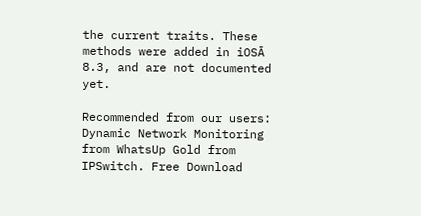the current traits. These methods were added in iOSĀ 8.3, and are not documented yet.

Recommended from our users: Dynamic Network Monitoring from WhatsUp Gold from IPSwitch. Free Download